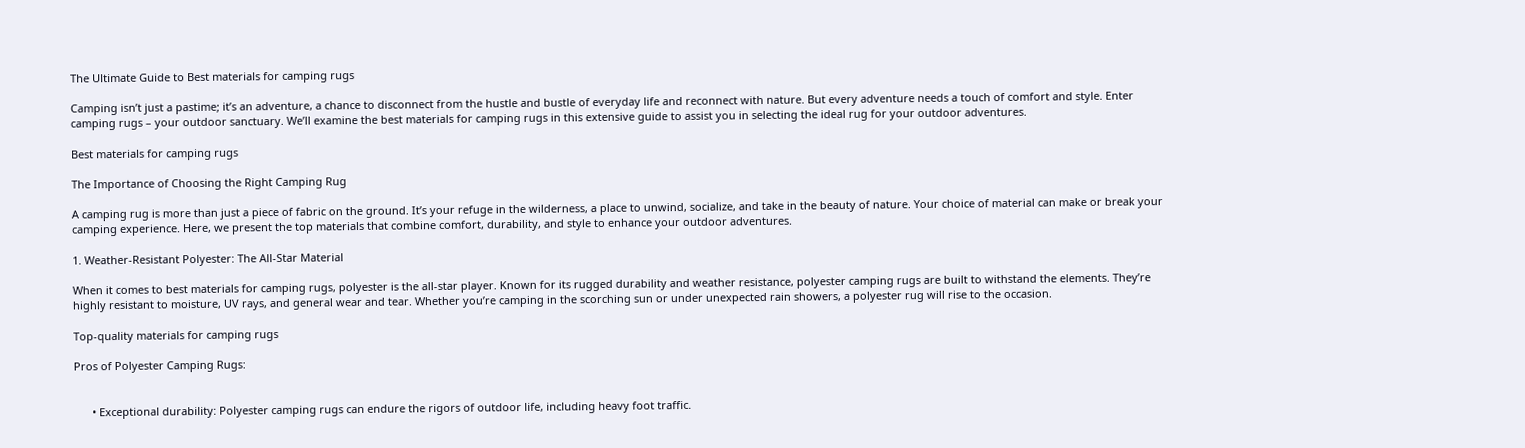The Ultimate Guide to Best materials for camping rugs

Camping isn’t just a pastime; it’s an adventure, a chance to disconnect from the hustle and bustle of everyday life and reconnect with nature. But every adventure needs a touch of comfort and style. Enter camping rugs – your outdoor sanctuary. We’ll examine the best materials for camping rugs in this extensive guide to assist you in selecting the ideal rug for your outdoor adventures.

Best materials for camping rugs

The Importance of Choosing the Right Camping Rug

A camping rug is more than just a piece of fabric on the ground. It’s your refuge in the wilderness, a place to unwind, socialize, and take in the beauty of nature. Your choice of material can make or break your camping experience. Here, we present the top materials that combine comfort, durability, and style to enhance your outdoor adventures.

1. Weather-Resistant Polyester: The All-Star Material

When it comes to best materials for camping rugs, polyester is the all-star player. Known for its rugged durability and weather resistance, polyester camping rugs are built to withstand the elements. They’re highly resistant to moisture, UV rays, and general wear and tear. Whether you’re camping in the scorching sun or under unexpected rain showers, a polyester rug will rise to the occasion.

Top-quality materials for camping rugs

Pros of Polyester Camping Rugs:


      • Exceptional durability: Polyester camping rugs can endure the rigors of outdoor life, including heavy foot traffic.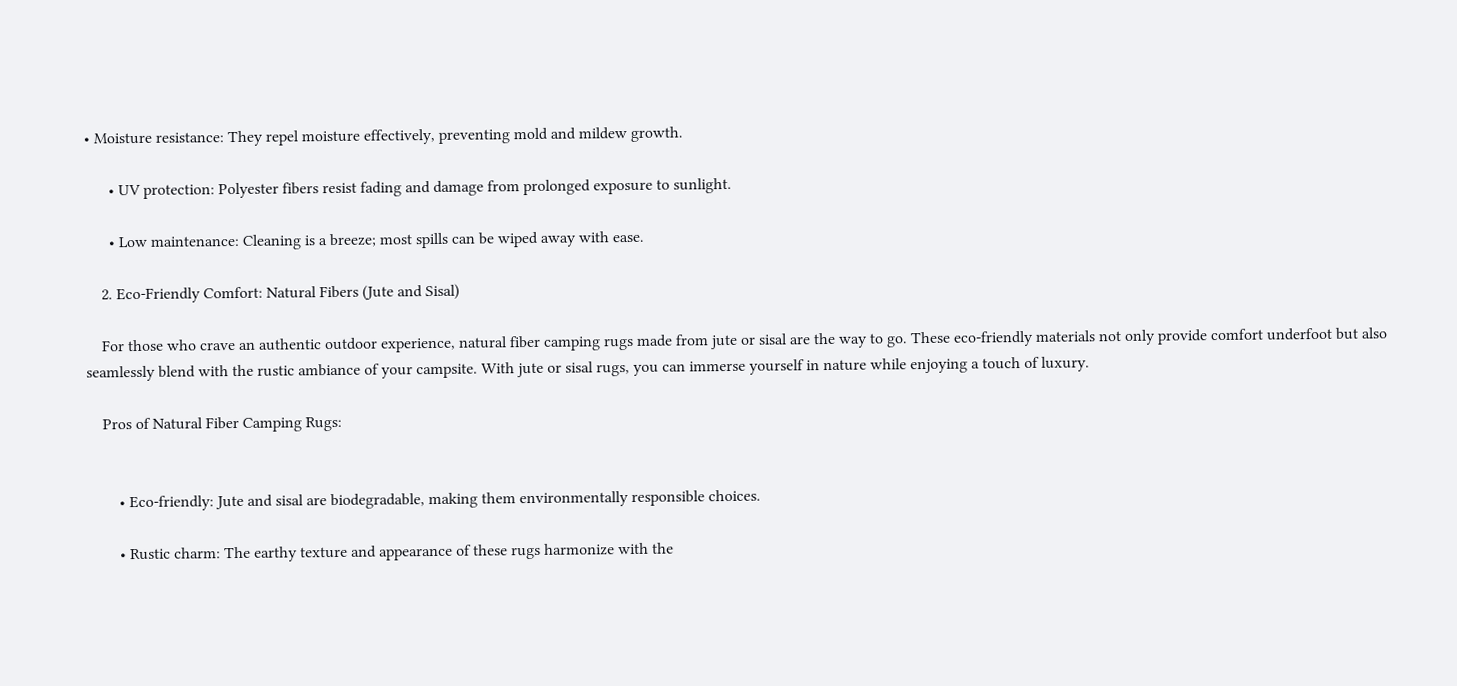• Moisture resistance: They repel moisture effectively, preventing mold and mildew growth.

      • UV protection: Polyester fibers resist fading and damage from prolonged exposure to sunlight.

      • Low maintenance: Cleaning is a breeze; most spills can be wiped away with ease.

    2. Eco-Friendly Comfort: Natural Fibers (Jute and Sisal)

    For those who crave an authentic outdoor experience, natural fiber camping rugs made from jute or sisal are the way to go. These eco-friendly materials not only provide comfort underfoot but also seamlessly blend with the rustic ambiance of your campsite. With jute or sisal rugs, you can immerse yourself in nature while enjoying a touch of luxury.

    Pros of Natural Fiber Camping Rugs:


        • Eco-friendly: Jute and sisal are biodegradable, making them environmentally responsible choices.

        • Rustic charm: The earthy texture and appearance of these rugs harmonize with the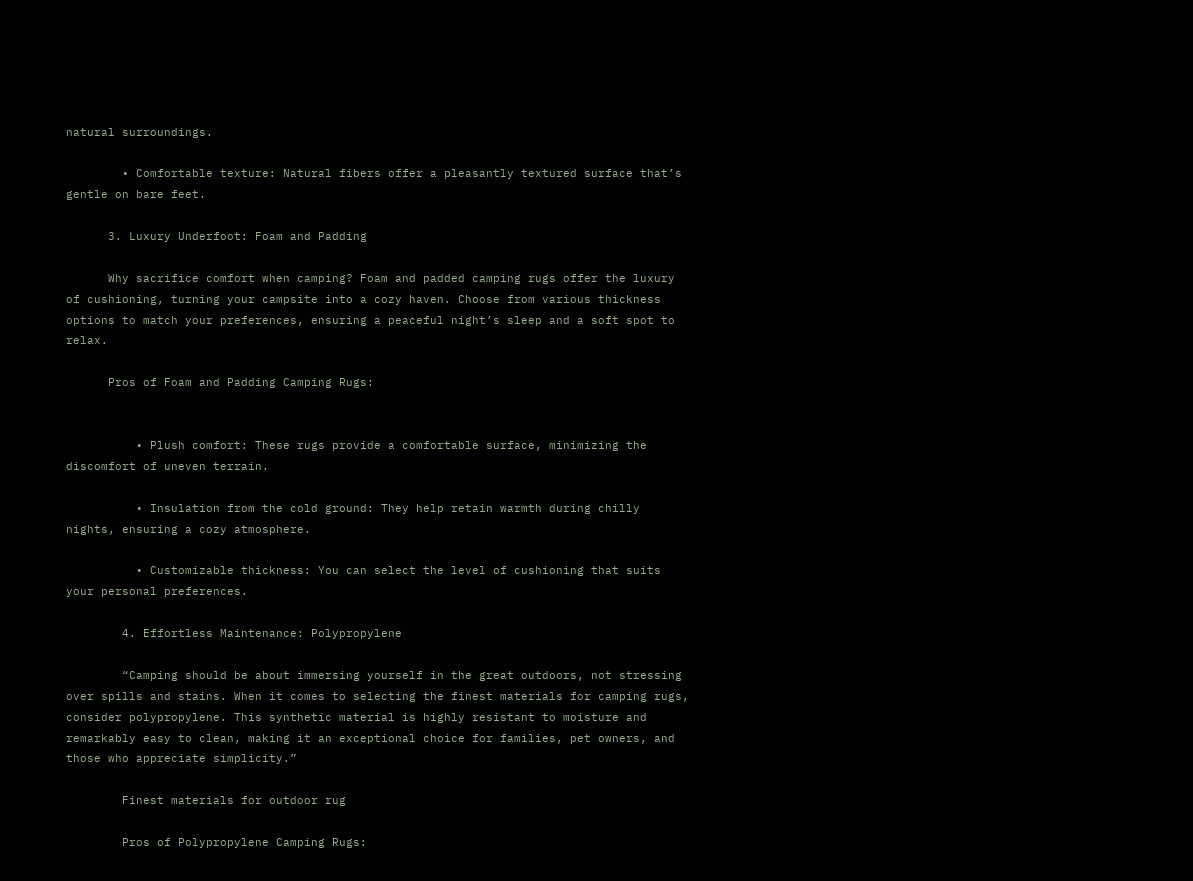natural surroundings.

        • Comfortable texture: Natural fibers offer a pleasantly textured surface that’s gentle on bare feet.

      3. Luxury Underfoot: Foam and Padding

      Why sacrifice comfort when camping? Foam and padded camping rugs offer the luxury of cushioning, turning your campsite into a cozy haven. Choose from various thickness options to match your preferences, ensuring a peaceful night’s sleep and a soft spot to relax.

      Pros of Foam and Padding Camping Rugs:


          • Plush comfort: These rugs provide a comfortable surface, minimizing the discomfort of uneven terrain.

          • Insulation from the cold ground: They help retain warmth during chilly nights, ensuring a cozy atmosphere.

          • Customizable thickness: You can select the level of cushioning that suits your personal preferences.

        4. Effortless Maintenance: Polypropylene

        “Camping should be about immersing yourself in the great outdoors, not stressing over spills and stains. When it comes to selecting the finest materials for camping rugs, consider polypropylene. This synthetic material is highly resistant to moisture and remarkably easy to clean, making it an exceptional choice for families, pet owners, and those who appreciate simplicity.”

        Finest materials for outdoor rug

        Pros of Polypropylene Camping Rugs: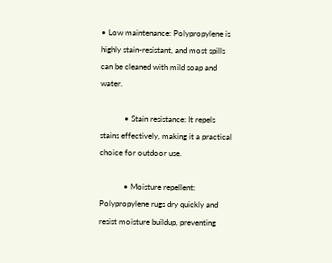• Low maintenance: Polypropylene is highly stain-resistant, and most spills can be cleaned with mild soap and water.

            • Stain resistance: It repels stains effectively, making it a practical choice for outdoor use.

            • Moisture repellent: Polypropylene rugs dry quickly and resist moisture buildup, preventing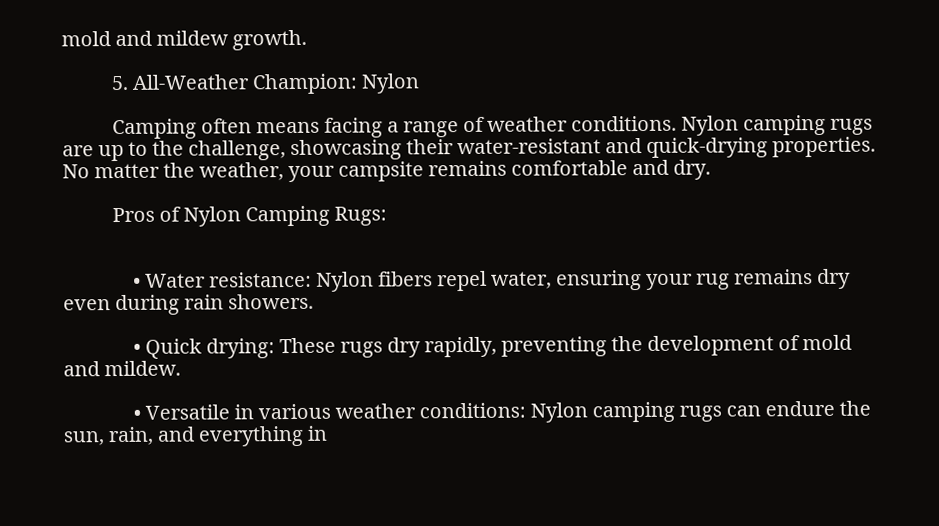mold and mildew growth.

          5. All-Weather Champion: Nylon

          Camping often means facing a range of weather conditions. Nylon camping rugs are up to the challenge, showcasing their water-resistant and quick-drying properties. No matter the weather, your campsite remains comfortable and dry.

          Pros of Nylon Camping Rugs:


              • Water resistance: Nylon fibers repel water, ensuring your rug remains dry even during rain showers.

              • Quick drying: These rugs dry rapidly, preventing the development of mold and mildew.

              • Versatile in various weather conditions: Nylon camping rugs can endure the sun, rain, and everything in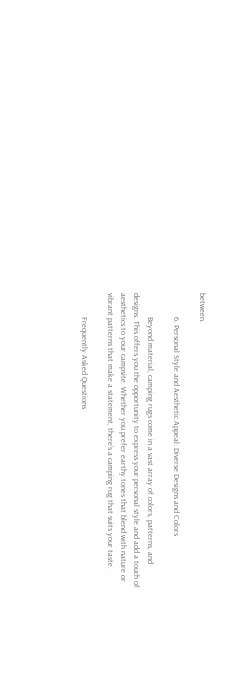between.

            6. Personal Style and Aesthetic Appeal: Diverse Designs and Colors

            Beyond material, camping rugs come in a vast array of colors, patterns, and designs. This offers you the opportunity to express your personal style and add a touch of aesthetics to your campsite. Whether you prefer earthy tones that blend with nature or vibrant patterns that make a statement, there’s a camping rug that suits your taste.

            Frequently Asked Questions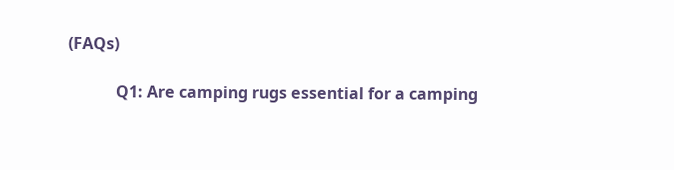(FAQs)

            Q1: Are camping rugs essential for a camping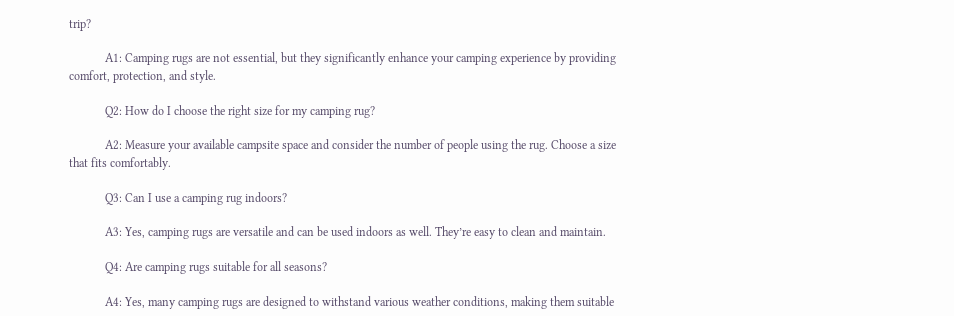trip?

            A1: Camping rugs are not essential, but they significantly enhance your camping experience by providing comfort, protection, and style.

            Q2: How do I choose the right size for my camping rug?

            A2: Measure your available campsite space and consider the number of people using the rug. Choose a size that fits comfortably.

            Q3: Can I use a camping rug indoors?

            A3: Yes, camping rugs are versatile and can be used indoors as well. They’re easy to clean and maintain.

            Q4: Are camping rugs suitable for all seasons?

            A4: Yes, many camping rugs are designed to withstand various weather conditions, making them suitable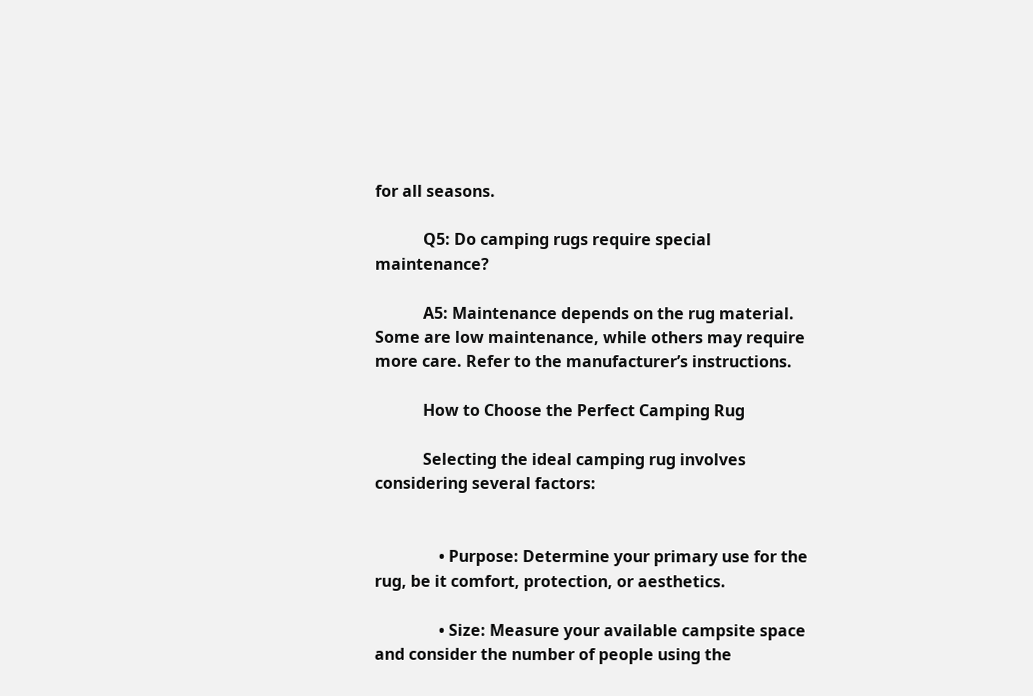for all seasons.

            Q5: Do camping rugs require special maintenance?

            A5: Maintenance depends on the rug material. Some are low maintenance, while others may require more care. Refer to the manufacturer’s instructions.

            How to Choose the Perfect Camping Rug

            Selecting the ideal camping rug involves considering several factors:


                • Purpose: Determine your primary use for the rug, be it comfort, protection, or aesthetics.

                • Size: Measure your available campsite space and consider the number of people using the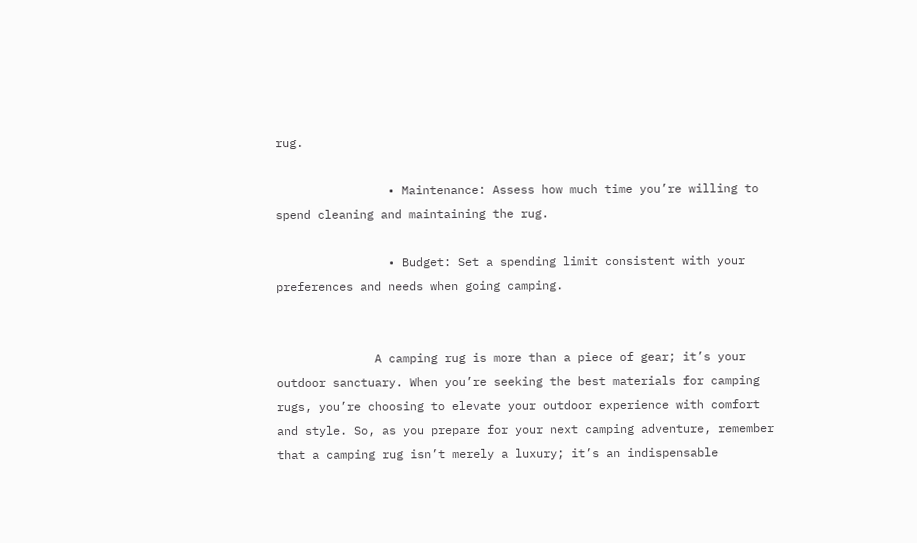rug.

                • Maintenance: Assess how much time you’re willing to spend cleaning and maintaining the rug.

                • Budget: Set a spending limit consistent with your preferences and needs when going camping.


              A camping rug is more than a piece of gear; it’s your outdoor sanctuary. When you’re seeking the best materials for camping rugs, you’re choosing to elevate your outdoor experience with comfort and style. So, as you prepare for your next camping adventure, remember that a camping rug isn’t merely a luxury; it’s an indispensable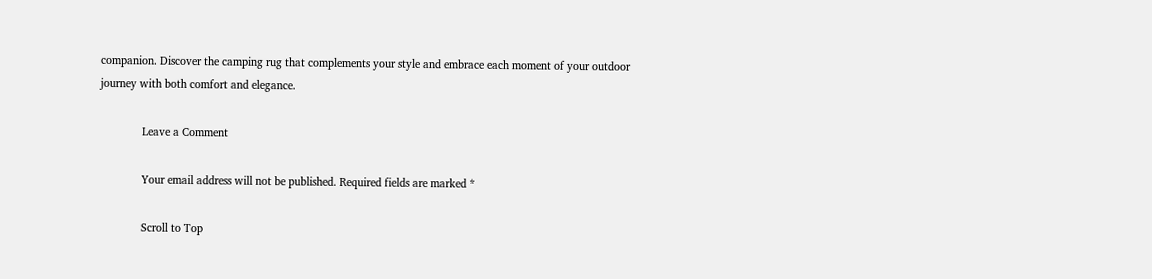companion. Discover the camping rug that complements your style and embrace each moment of your outdoor journey with both comfort and elegance.

              Leave a Comment

              Your email address will not be published. Required fields are marked *

              Scroll to Top